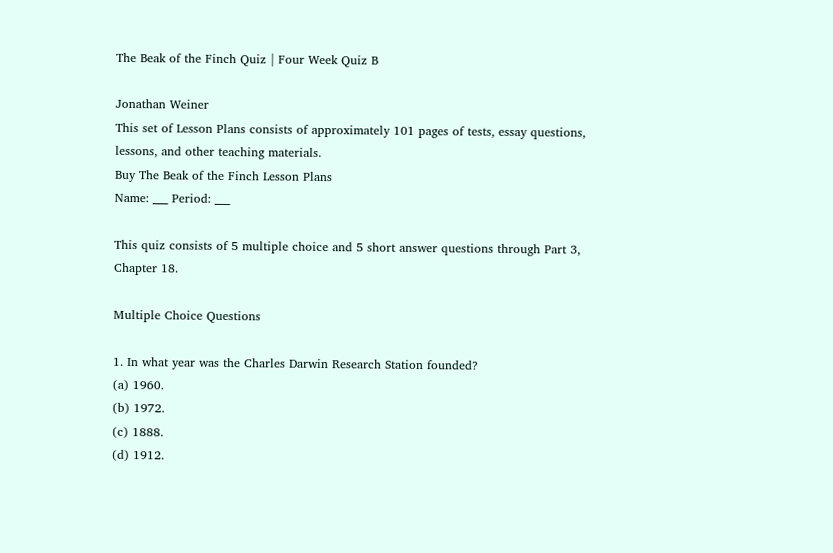The Beak of the Finch Quiz | Four Week Quiz B

Jonathan Weiner
This set of Lesson Plans consists of approximately 101 pages of tests, essay questions, lessons, and other teaching materials.
Buy The Beak of the Finch Lesson Plans
Name: ___ Period: ___

This quiz consists of 5 multiple choice and 5 short answer questions through Part 3, Chapter 18.

Multiple Choice Questions

1. In what year was the Charles Darwin Research Station founded?
(a) 1960.
(b) 1972.
(c) 1888.
(d) 1912.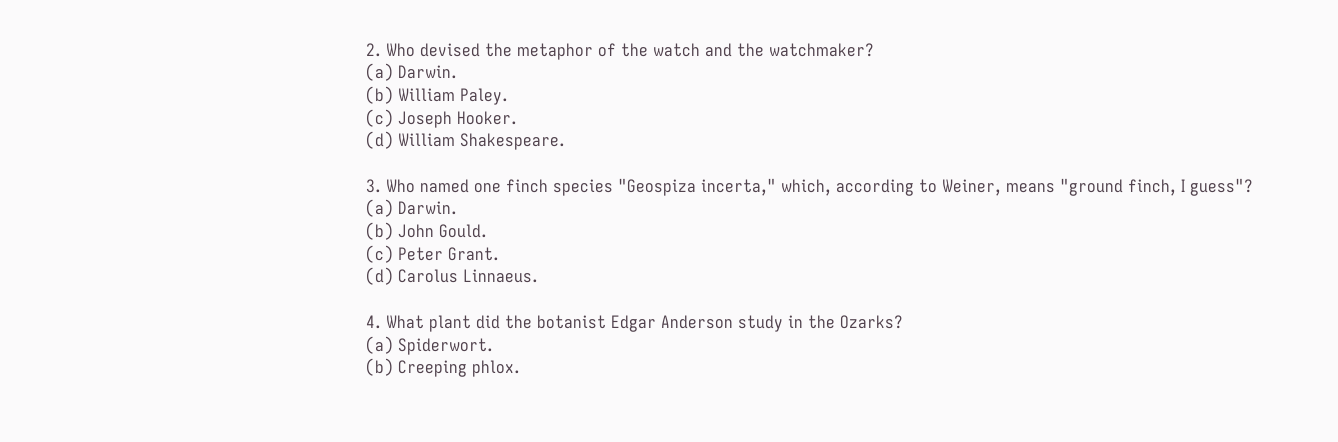2. Who devised the metaphor of the watch and the watchmaker?
(a) Darwin.
(b) William Paley.
(c) Joseph Hooker.
(d) William Shakespeare.

3. Who named one finch species "Geospiza incerta," which, according to Weiner, means "ground finch, I guess"?
(a) Darwin.
(b) John Gould.
(c) Peter Grant.
(d) Carolus Linnaeus.

4. What plant did the botanist Edgar Anderson study in the Ozarks?
(a) Spiderwort.
(b) Creeping phlox.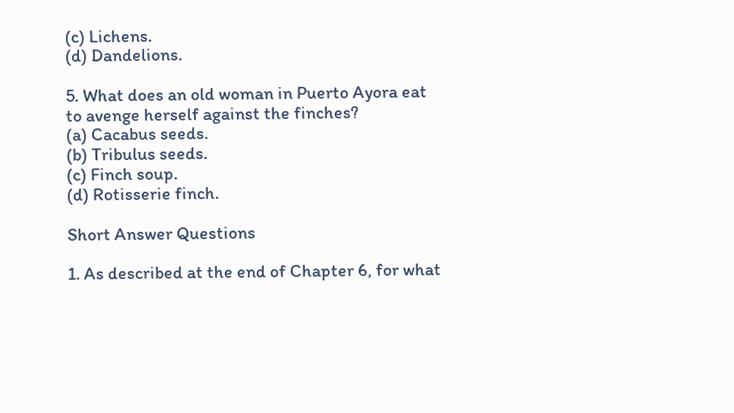(c) Lichens.
(d) Dandelions.

5. What does an old woman in Puerto Ayora eat to avenge herself against the finches?
(a) Cacabus seeds.
(b) Tribulus seeds.
(c) Finch soup.
(d) Rotisserie finch.

Short Answer Questions

1. As described at the end of Chapter 6, for what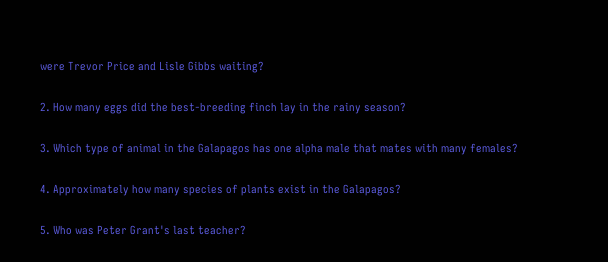were Trevor Price and Lisle Gibbs waiting?

2. How many eggs did the best-breeding finch lay in the rainy season?

3. Which type of animal in the Galapagos has one alpha male that mates with many females?

4. Approximately how many species of plants exist in the Galapagos?

5. Who was Peter Grant's last teacher?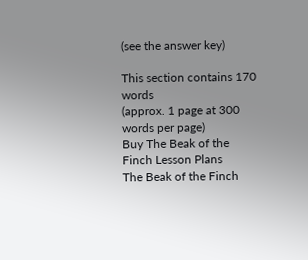(see the answer key)

This section contains 170 words
(approx. 1 page at 300 words per page)
Buy The Beak of the Finch Lesson Plans
The Beak of the Finch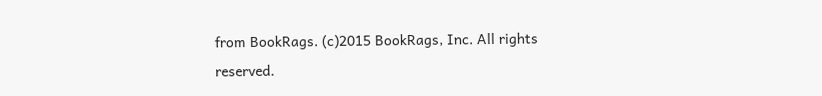from BookRags. (c)2015 BookRags, Inc. All rights reserved.